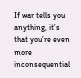If war tells you anything, it’s that you’re even more inconsequential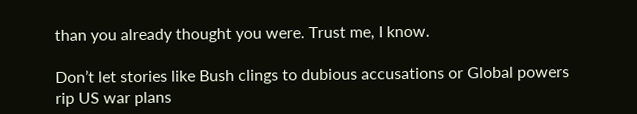than you already thought you were. Trust me, I know.

Don’t let stories like Bush clings to dubious accusations or Global powers rip US war plans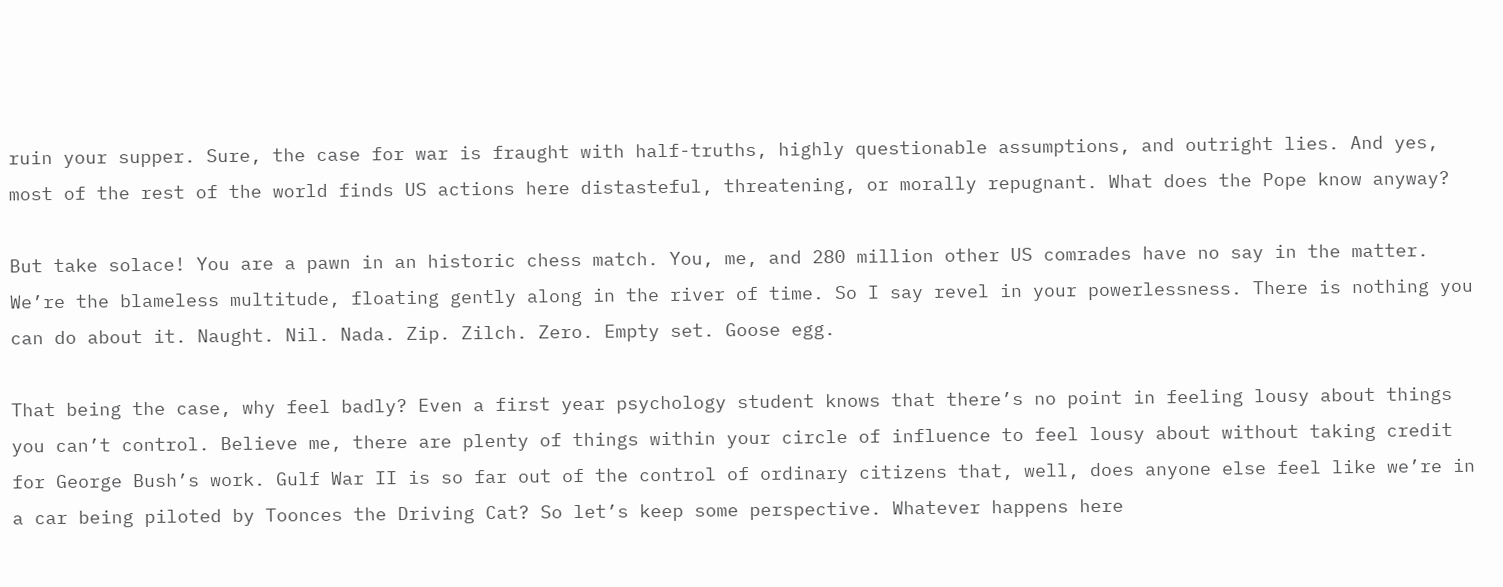ruin your supper. Sure, the case for war is fraught with half-truths, highly questionable assumptions, and outright lies. And yes, most of the rest of the world finds US actions here distasteful, threatening, or morally repugnant. What does the Pope know anyway?

But take solace! You are a pawn in an historic chess match. You, me, and 280 million other US comrades have no say in the matter. We’re the blameless multitude, floating gently along in the river of time. So I say revel in your powerlessness. There is nothing you can do about it. Naught. Nil. Nada. Zip. Zilch. Zero. Empty set. Goose egg.

That being the case, why feel badly? Even a first year psychology student knows that there’s no point in feeling lousy about things you can’t control. Believe me, there are plenty of things within your circle of influence to feel lousy about without taking credit for George Bush’s work. Gulf War II is so far out of the control of ordinary citizens that, well, does anyone else feel like we’re in a car being piloted by Toonces the Driving Cat? So let’s keep some perspective. Whatever happens here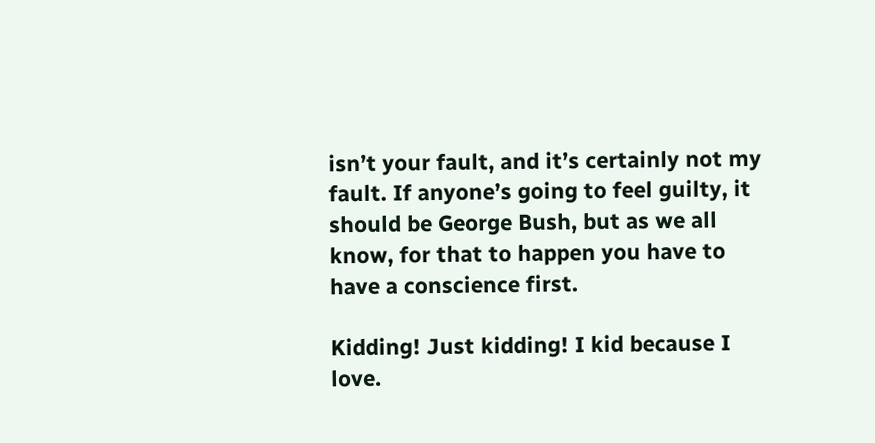isn’t your fault, and it’s certainly not my fault. If anyone’s going to feel guilty, it should be George Bush, but as we all know, for that to happen you have to have a conscience first.

Kidding! Just kidding! I kid because I love.